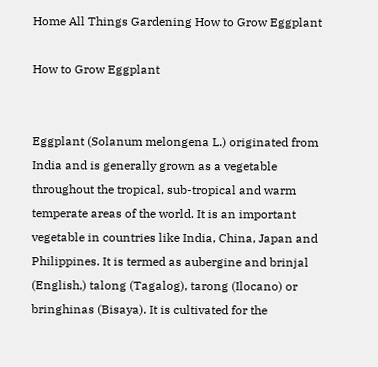Home All Things Gardening How to Grow Eggplant

How to Grow Eggplant


Eggplant (Solanum melongena L.) originated from India and is generally grown as a vegetable throughout the tropical, sub-tropical and warm temperate areas of the world. It is an important vegetable in countries like India, China, Japan and Philippines. It is termed as aubergine and brinjal (English,) talong (Tagalog), tarong (Ilocano) or bringhinas (Bisaya). It is cultivated for the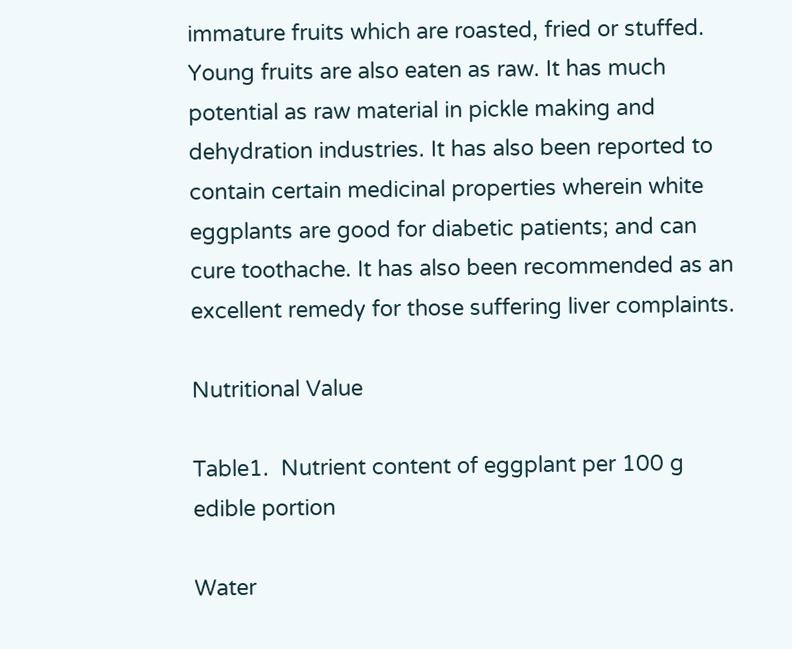immature fruits which are roasted, fried or stuffed. Young fruits are also eaten as raw. It has much potential as raw material in pickle making and dehydration industries. It has also been reported to contain certain medicinal properties wherein white eggplants are good for diabetic patients; and can cure toothache. It has also been recommended as an excellent remedy for those suffering liver complaints.

Nutritional Value

Table1.  Nutrient content of eggplant per 100 g edible portion

Water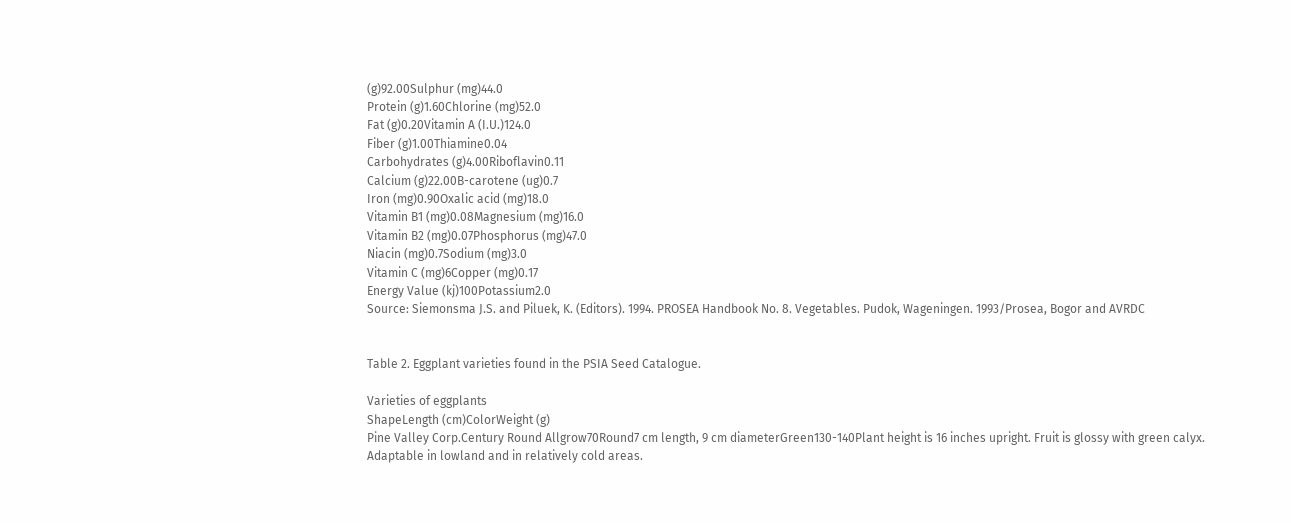(g)92.00Sulphur (mg)44.0
Protein (g)1.60Chlorine (mg)52.0
Fat (g)0.20Vitamin A (I.U.)124.0
Fiber (g)1.00Thiamine0.04
Carbohydrates (g)4.00Riboflavin0.11
Calcium (g)22.00B-carotene (ug)0.7
Iron (mg)0.90Oxalic acid (mg)18.0
Vitamin B1 (mg)0.08Magnesium (mg)16.0
Vitamin B2 (mg)0.07Phosphorus (mg)47.0
Niacin (mg)0.7Sodium (mg)3.0
Vitamin C (mg)6Copper (mg)0.17
Energy Value (kj)100Potassium2.0
Source: Siemonsma J.S. and Piluek, K. (Editors). 1994. PROSEA Handbook No. 8. Vegetables. Pudok, Wageningen. 1993/Prosea, Bogor and AVRDC


Table 2. Eggplant varieties found in the PSIA Seed Catalogue.

Varieties of eggplants
ShapeLength (cm)ColorWeight (g)
Pine Valley Corp.Century Round Allgrow70Round7 cm length, 9 cm diameterGreen130-140Plant height is 16 inches upright. Fruit is glossy with green calyx. Adaptable in lowland and in relatively cold areas.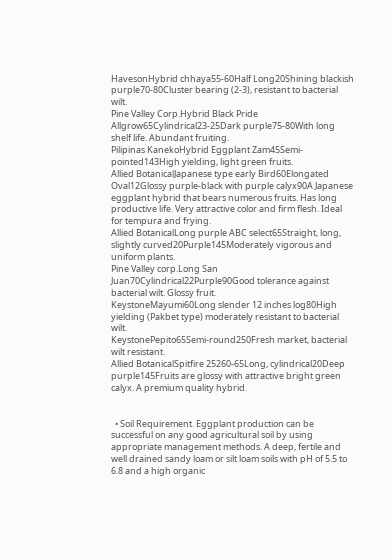HavesonHybrid chhaya55-60Half Long20Shining blackish purple70-80Cluster bearing (2-3), resistant to bacterial wilt.
Pine Valley Corp.Hybrid Black Pride Allgrow65Cylindrical23-25Dark purple75-80With long shelf life. Abundant fruiting.
Pilipinas KanekoHybrid Eggplant Zam45Semi-pointed143High yielding, light green fruits.
Allied BotanicalJapanese type early Bird60Elongated Oval12Glossy purple-black with purple calyx90A Japanese eggplant hybrid that bears numerous fruits. Has long productive life. Very attractive color and firm flesh. Ideal for tempura and frying.
Allied BotanicalLong purple ABC select65Straight, long, slightly curved20Purple145Moderately vigorous and uniform plants.
Pine Valley corp.Long San Juan70Cylindrical22Purple90Good tolerance against bacterial wilt. Glossy fruit.
KeystoneMayumi60Long slender 12 inches log80High yielding (Pakbet type) moderately resistant to bacterial wilt.
KeystonePepito65Semi-round250Fresh market, bacterial wilt resistant.
Allied BotanicalSpitfire 25260-65Long, cylindrical20Deep purple145Fruits are glossy with attractive bright green calyx. A premium quality hybrid.


  • Soil Requirement. Eggplant production can be successful on any good agricultural soil by using appropriate management methods. A deep, fertile and well drained sandy loam or silt loam soils with pH of 5.5 to 6.8 and a high organic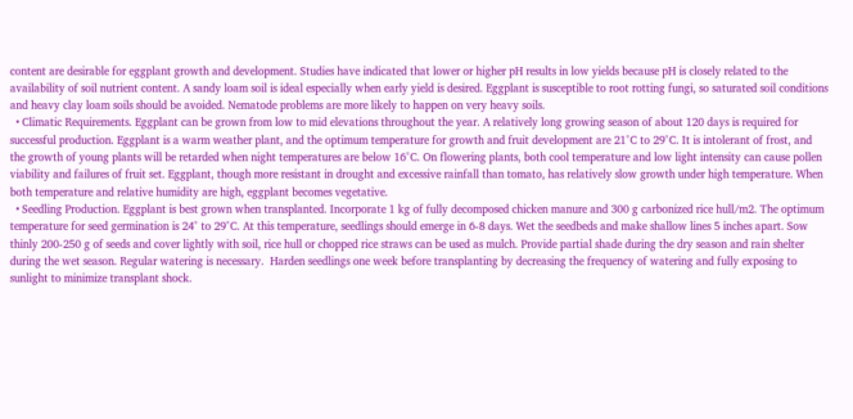content are desirable for eggplant growth and development. Studies have indicated that lower or higher pH results in low yields because pH is closely related to the availability of soil nutrient content. A sandy loam soil is ideal especially when early yield is desired. Eggplant is susceptible to root rotting fungi, so saturated soil conditions and heavy clay loam soils should be avoided. Nematode problems are more likely to happen on very heavy soils.
  • Climatic Requirements. Eggplant can be grown from low to mid elevations throughout the year. A relatively long growing season of about 120 days is required for successful production. Eggplant is a warm weather plant, and the optimum temperature for growth and fruit development are 21°C to 29°C. It is intolerant of frost, and the growth of young plants will be retarded when night temperatures are below 16°C. On flowering plants, both cool temperature and low light intensity can cause pollen viability and failures of fruit set. Eggplant, though more resistant in drought and excessive rainfall than tomato, has relatively slow growth under high temperature. When both temperature and relative humidity are high, eggplant becomes vegetative.
  • Seedling Production. Eggplant is best grown when transplanted. Incorporate 1 kg of fully decomposed chicken manure and 300 g carbonized rice hull/m2. The optimum temperature for seed germination is 24° to 29°C. At this temperature, seedlings should emerge in 6-8 days. Wet the seedbeds and make shallow lines 5 inches apart. Sow thinly 200-250 g of seeds and cover lightly with soil, rice hull or chopped rice straws can be used as mulch. Provide partial shade during the dry season and rain shelter during the wet season. Regular watering is necessary.  Harden seedlings one week before transplanting by decreasing the frequency of watering and fully exposing to sunlight to minimize transplant shock.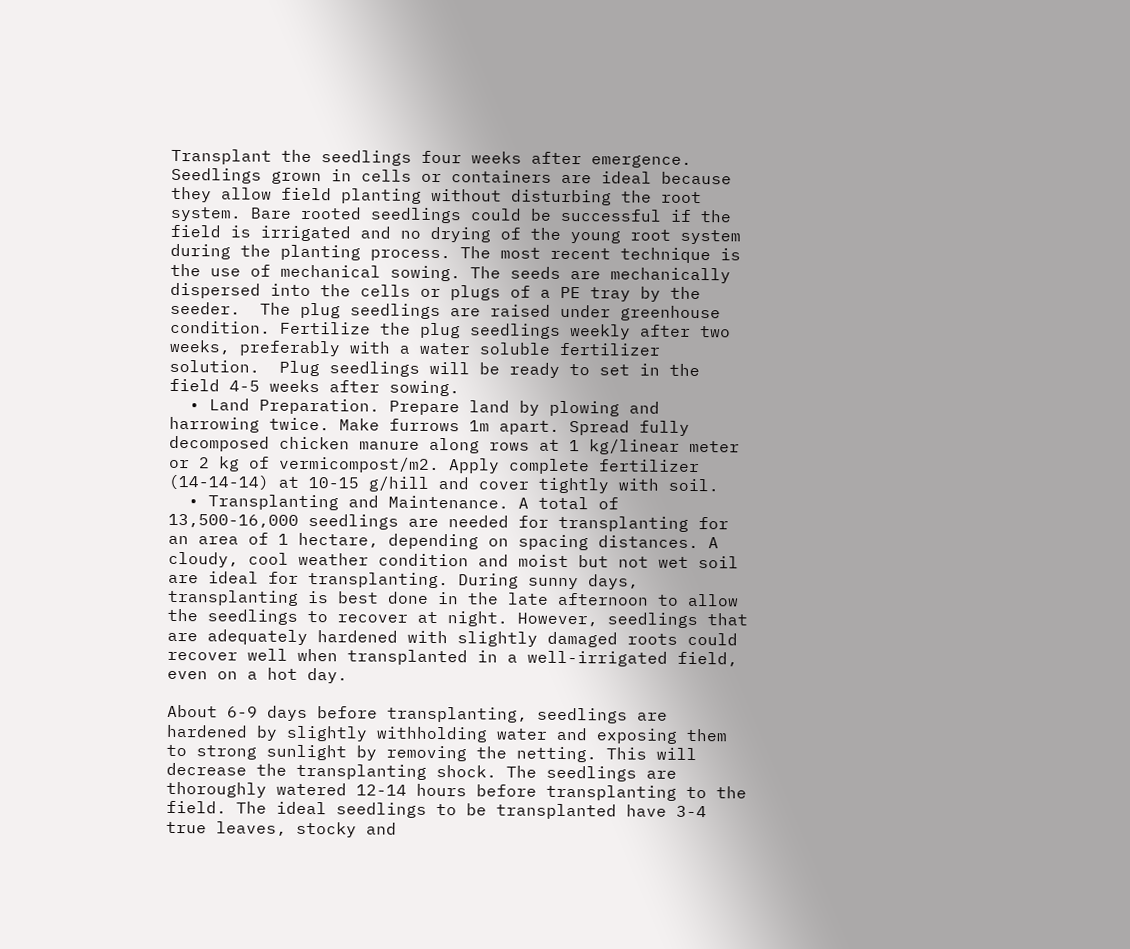Transplant the seedlings four weeks after emergence. Seedlings grown in cells or containers are ideal because they allow field planting without disturbing the root system. Bare rooted seedlings could be successful if the field is irrigated and no drying of the young root system during the planting process. The most recent technique is the use of mechanical sowing. The seeds are mechanically dispersed into the cells or plugs of a PE tray by the seeder.  The plug seedlings are raised under greenhouse condition. Fertilize the plug seedlings weekly after two weeks, preferably with a water soluble fertilizer solution.  Plug seedlings will be ready to set in the field 4-5 weeks after sowing.
  • Land Preparation. Prepare land by plowing and harrowing twice. Make furrows 1m apart. Spread fully decomposed chicken manure along rows at 1 kg/linear meter or 2 kg of vermicompost/m2. Apply complete fertilizer (14-14-14) at 10-15 g/hill and cover tightly with soil.
  • Transplanting and Maintenance. A total of 13,500-16,000 seedlings are needed for transplanting for an area of 1 hectare, depending on spacing distances. A cloudy, cool weather condition and moist but not wet soil are ideal for transplanting. During sunny days, transplanting is best done in the late afternoon to allow the seedlings to recover at night. However, seedlings that are adequately hardened with slightly damaged roots could recover well when transplanted in a well-irrigated field, even on a hot day.

About 6-9 days before transplanting, seedlings are hardened by slightly withholding water and exposing them to strong sunlight by removing the netting. This will decrease the transplanting shock. The seedlings are thoroughly watered 12-14 hours before transplanting to the field. The ideal seedlings to be transplanted have 3-4 true leaves, stocky and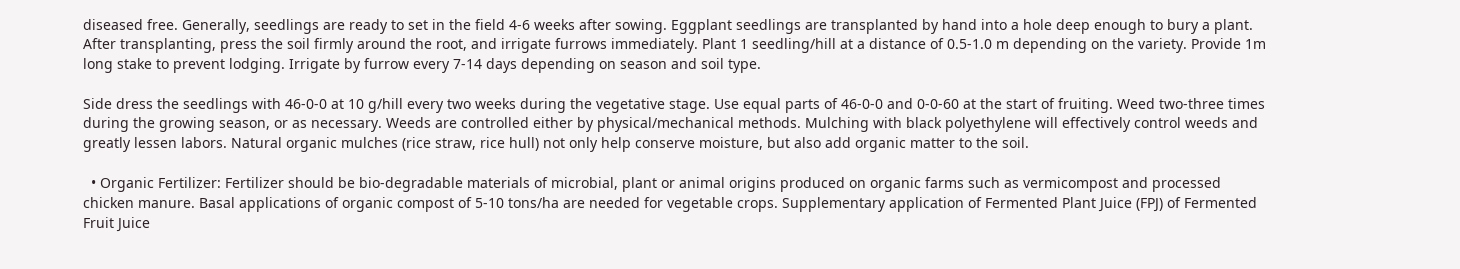diseased free. Generally, seedlings are ready to set in the field 4-6 weeks after sowing. Eggplant seedlings are transplanted by hand into a hole deep enough to bury a plant. After transplanting, press the soil firmly around the root, and irrigate furrows immediately. Plant 1 seedling/hill at a distance of 0.5-1.0 m depending on the variety. Provide 1m long stake to prevent lodging. Irrigate by furrow every 7-14 days depending on season and soil type.

Side dress the seedlings with 46-0-0 at 10 g/hill every two weeks during the vegetative stage. Use equal parts of 46-0-0 and 0-0-60 at the start of fruiting. Weed two-three times during the growing season, or as necessary. Weeds are controlled either by physical/mechanical methods. Mulching with black polyethylene will effectively control weeds and greatly lessen labors. Natural organic mulches (rice straw, rice hull) not only help conserve moisture, but also add organic matter to the soil.

  • Organic Fertilizer: Fertilizer should be bio-degradable materials of microbial, plant or animal origins produced on organic farms such as vermicompost and processed chicken manure. Basal applications of organic compost of 5-10 tons/ha are needed for vegetable crops. Supplementary application of Fermented Plant Juice (FPJ) of Fermented Fruit Juice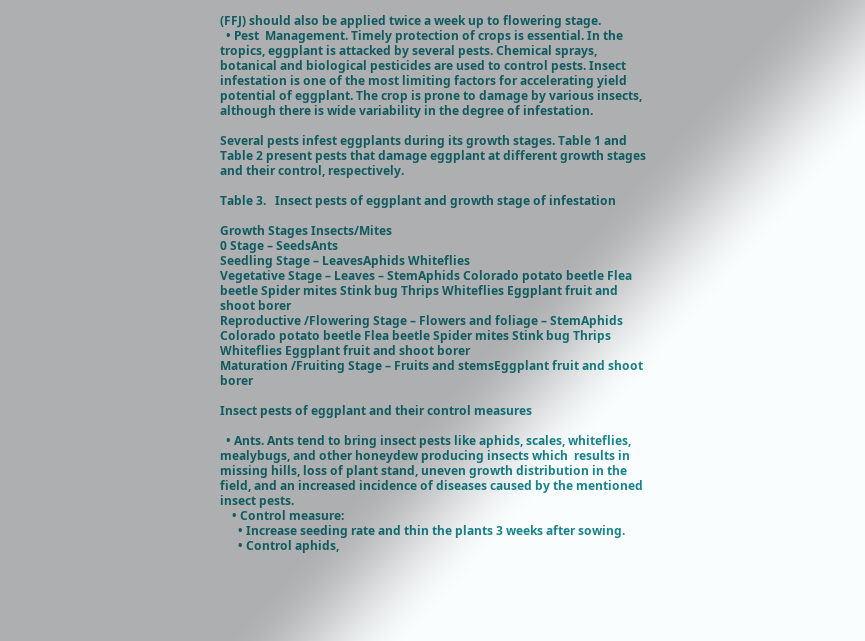(FFJ) should also be applied twice a week up to flowering stage.
  • Pest  Management. Timely protection of crops is essential. In the tropics, eggplant is attacked by several pests. Chemical sprays, botanical and biological pesticides are used to control pests. Insect infestation is one of the most limiting factors for accelerating yield potential of eggplant. The crop is prone to damage by various insects, although there is wide variability in the degree of infestation.

Several pests infest eggplants during its growth stages. Table 1 and Table 2 present pests that damage eggplant at different growth stages and their control, respectively.

Table 3.   Insect pests of eggplant and growth stage of infestation

Growth Stages Insects/Mites
0 Stage – SeedsAnts
Seedling Stage – LeavesAphids Whiteflies
Vegetative Stage – Leaves – StemAphids Colorado potato beetle Flea beetle Spider mites Stink bug Thrips Whiteflies Eggplant fruit and shoot borer
Reproductive /Flowering Stage – Flowers and foliage – StemAphids Colorado potato beetle Flea beetle Spider mites Stink bug Thrips Whiteflies Eggplant fruit and shoot borer
Maturation /Fruiting Stage – Fruits and stemsEggplant fruit and shoot borer

Insect pests of eggplant and their control measures

  • Ants. Ants tend to bring insect pests like aphids, scales, whiteflies, mealybugs, and other honeydew producing insects which  results in missing hills, loss of plant stand, uneven growth distribution in the field, and an increased incidence of diseases caused by the mentioned insect pests.
    • Control measure:
      • Increase seeding rate and thin the plants 3 weeks after sowing.
      • Control aphids,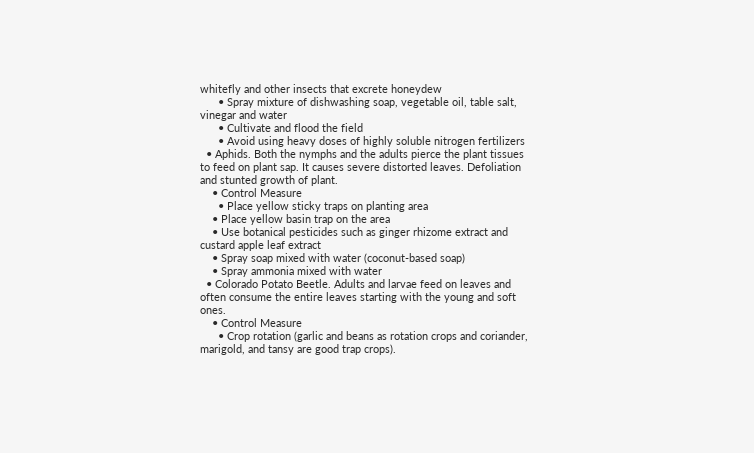whitefly and other insects that excrete honeydew
      • Spray mixture of dishwashing soap, vegetable oil, table salt, vinegar and water
      • Cultivate and flood the field
      • Avoid using heavy doses of highly soluble nitrogen fertilizers
  • Aphids. Both the nymphs and the adults pierce the plant tissues to feed on plant sap. It causes severe distorted leaves. Defoliation and stunted growth of plant.
    • Control Measure
      • Place yellow sticky traps on planting area
    • Place yellow basin trap on the area
    • Use botanical pesticides such as ginger rhizome extract and custard apple leaf extract
    • Spray soap mixed with water (coconut-based soap)
    • Spray ammonia mixed with water
  • Colorado Potato Beetle. Adults and larvae feed on leaves and often consume the entire leaves starting with the young and soft ones.
    • Control Measure
      • Crop rotation (garlic and beans as rotation crops and coriander, marigold, and tansy are good trap crops).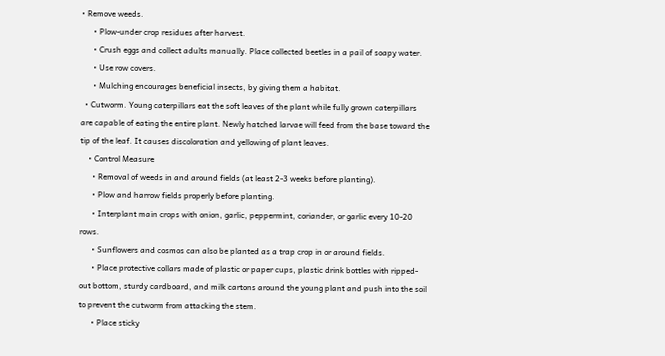• Remove weeds.
      • Plow-under crop residues after harvest.
      • Crush eggs and collect adults manually. Place collected beetles in a pail of soapy water.
      • Use row covers.
      • Mulching encourages beneficial insects, by giving them a habitat.
  • Cutworm. Young caterpillars eat the soft leaves of the plant while fully grown caterpillars are capable of eating the entire plant. Newly hatched larvae will feed from the base toward the tip of the leaf. It causes discoloration and yellowing of plant leaves.
    • Control Measure
      • Removal of weeds in and around fields (at least 2-3 weeks before planting).
      • Plow and harrow fields properly before planting.
      • Interplant main crops with onion, garlic, peppermint, coriander, or garlic every 10-20 rows.
      • Sunflowers and cosmos can also be planted as a trap crop in or around fields.
      • Place protective collars made of plastic or paper cups, plastic drink bottles with ripped-out bottom, sturdy cardboard, and milk cartons around the young plant and push into the soil to prevent the cutworm from attacking the stem.
      • Place sticky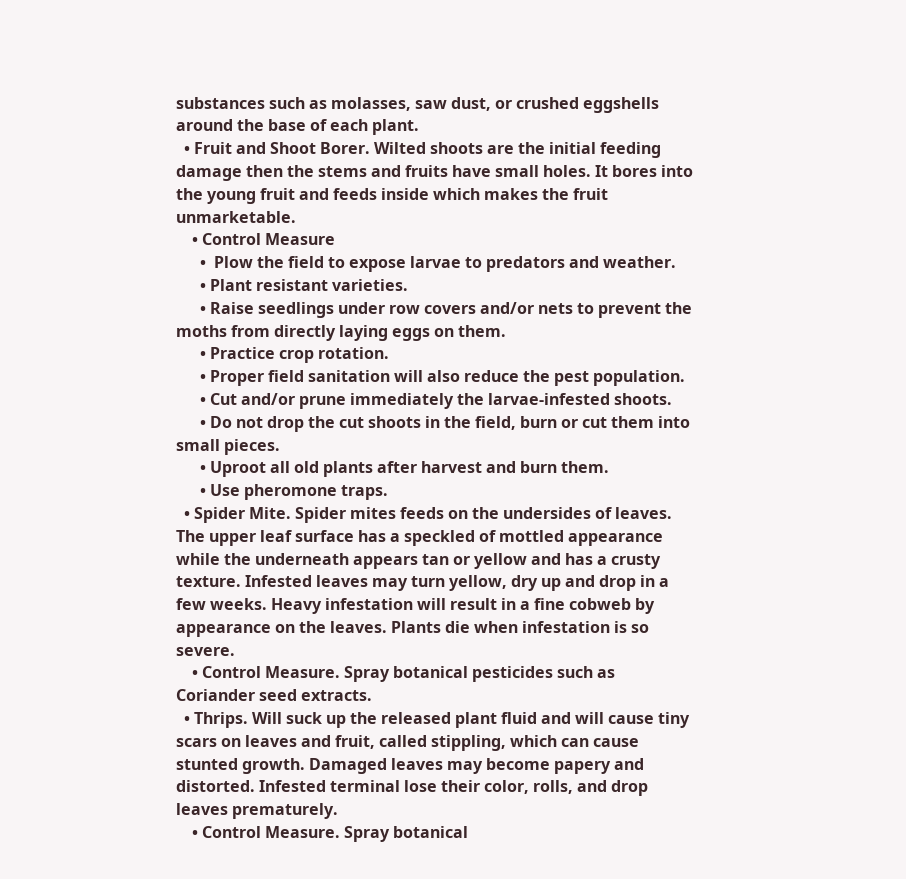substances such as molasses, saw dust, or crushed eggshells around the base of each plant.
  • Fruit and Shoot Borer. Wilted shoots are the initial feeding damage then the stems and fruits have small holes. It bores into the young fruit and feeds inside which makes the fruit unmarketable.
    • Control Measure
      •  Plow the field to expose larvae to predators and weather.
      • Plant resistant varieties.
      • Raise seedlings under row covers and/or nets to prevent the moths from directly laying eggs on them.
      • Practice crop rotation.
      • Proper field sanitation will also reduce the pest population.
      • Cut and/or prune immediately the larvae-infested shoots.
      • Do not drop the cut shoots in the field, burn or cut them into small pieces.
      • Uproot all old plants after harvest and burn them.
      • Use pheromone traps.
  • Spider Mite. Spider mites feeds on the undersides of leaves. The upper leaf surface has a speckled of mottled appearance while the underneath appears tan or yellow and has a crusty texture. Infested leaves may turn yellow, dry up and drop in a few weeks. Heavy infestation will result in a fine cobweb by appearance on the leaves. Plants die when infestation is so severe.
    • Control Measure. Spray botanical pesticides such as Coriander seed extracts.
  • Thrips. Will suck up the released plant fluid and will cause tiny scars on leaves and fruit, called stippling, which can cause stunted growth. Damaged leaves may become papery and distorted. Infested terminal lose their color, rolls, and drop leaves prematurely.
    • Control Measure. Spray botanical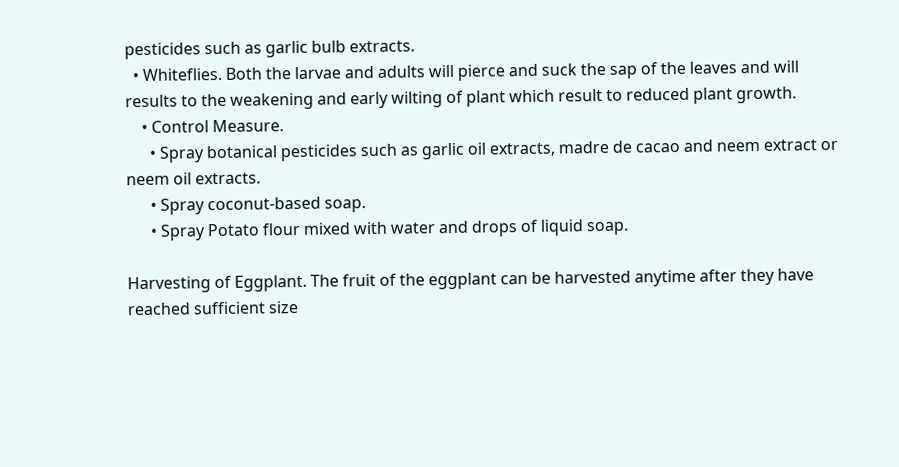pesticides such as garlic bulb extracts.
  • Whiteflies. Both the larvae and adults will pierce and suck the sap of the leaves and will results to the weakening and early wilting of plant which result to reduced plant growth.
    • Control Measure.
      • Spray botanical pesticides such as garlic oil extracts, madre de cacao and neem extract or neem oil extracts.
      • Spray coconut-based soap.
      • Spray Potato flour mixed with water and drops of liquid soap.

Harvesting of Eggplant. The fruit of the eggplant can be harvested anytime after they have reached sufficient size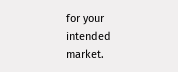for your intended market.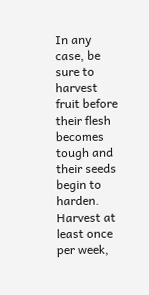In any case, be sure to harvest fruit before their flesh becomes tough and their seeds begin to harden. Harvest at least once per week,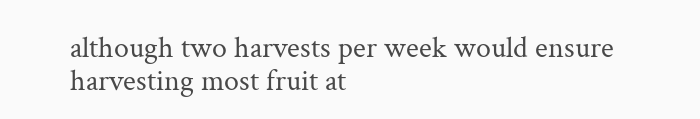although two harvests per week would ensure harvesting most fruit at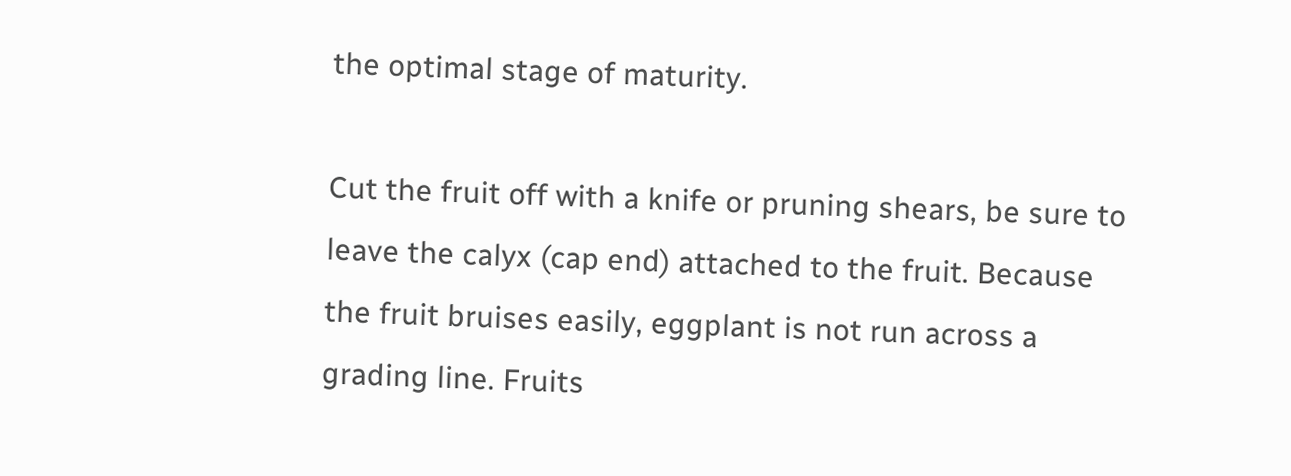the optimal stage of maturity.

Cut the fruit off with a knife or pruning shears, be sure to leave the calyx (cap end) attached to the fruit. Because the fruit bruises easily, eggplant is not run across a grading line. Fruits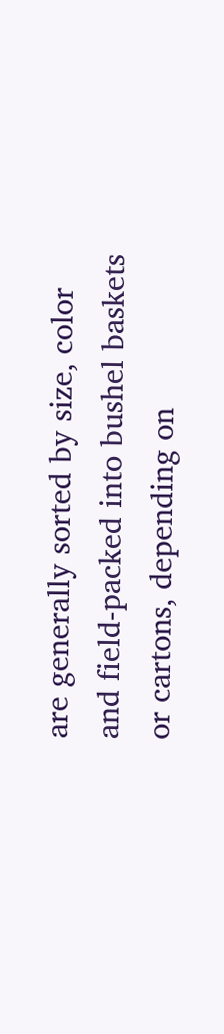are generally sorted by size, color and field-packed into bushel baskets or cartons, depending on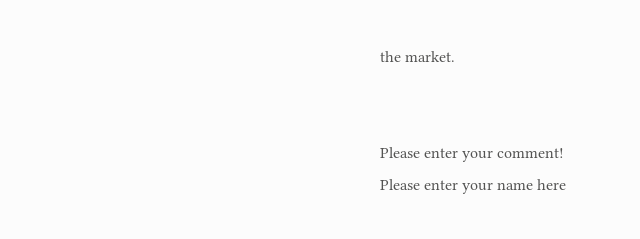the market.


Please enter your comment!
Please enter your name here